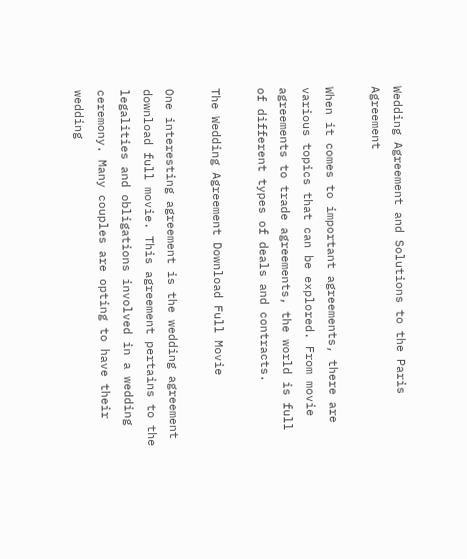Wedding Agreement and Solutions to the Paris Agreement

When it comes to important agreements, there are various topics that can be explored. From movie agreements to trade agreements, the world is full of different types of deals and contracts.

The Wedding Agreement Download Full Movie

One interesting agreement is the wedding agreement download full movie. This agreement pertains to the legalities and obligations involved in a wedding ceremony. Many couples are opting to have their wedding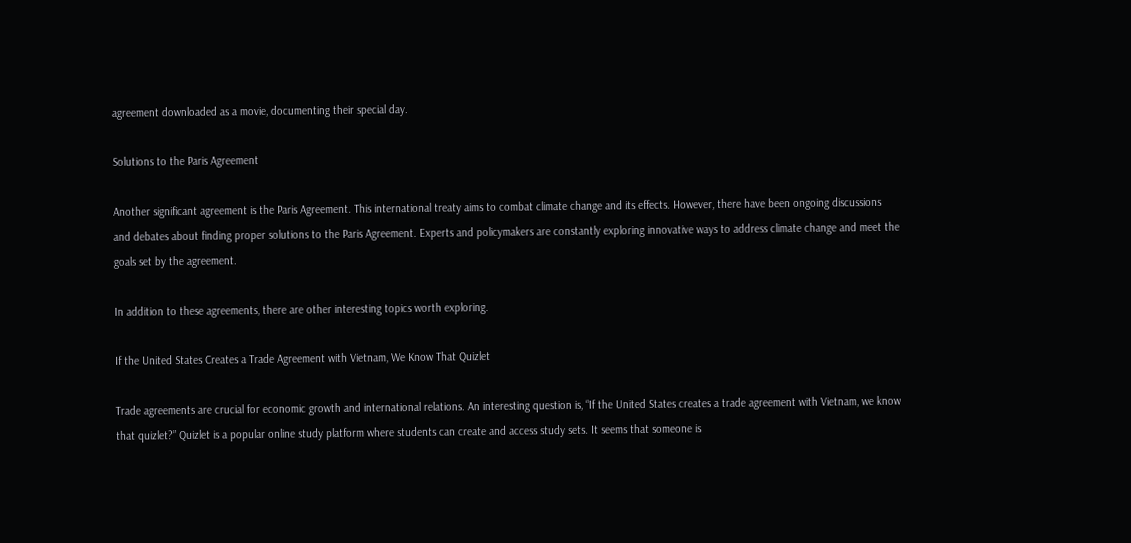agreement downloaded as a movie, documenting their special day.

Solutions to the Paris Agreement

Another significant agreement is the Paris Agreement. This international treaty aims to combat climate change and its effects. However, there have been ongoing discussions and debates about finding proper solutions to the Paris Agreement. Experts and policymakers are constantly exploring innovative ways to address climate change and meet the goals set by the agreement.

In addition to these agreements, there are other interesting topics worth exploring.

If the United States Creates a Trade Agreement with Vietnam, We Know That Quizlet

Trade agreements are crucial for economic growth and international relations. An interesting question is, “If the United States creates a trade agreement with Vietnam, we know that quizlet?” Quizlet is a popular online study platform where students can create and access study sets. It seems that someone is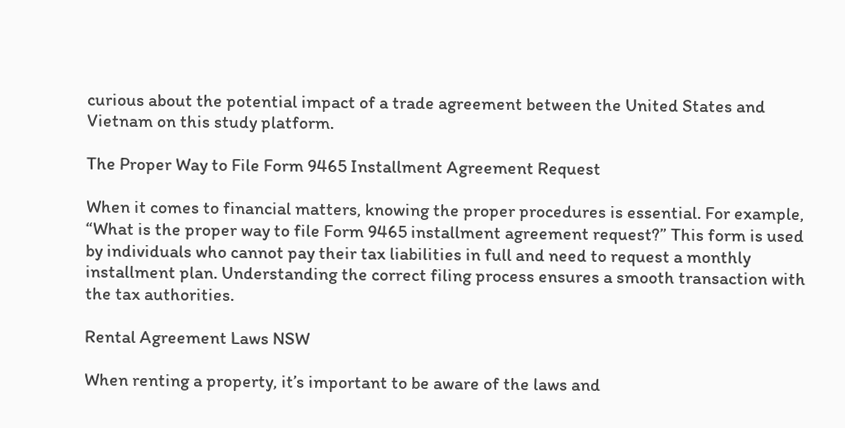curious about the potential impact of a trade agreement between the United States and Vietnam on this study platform.

The Proper Way to File Form 9465 Installment Agreement Request

When it comes to financial matters, knowing the proper procedures is essential. For example, “What is the proper way to file Form 9465 installment agreement request?” This form is used by individuals who cannot pay their tax liabilities in full and need to request a monthly installment plan. Understanding the correct filing process ensures a smooth transaction with the tax authorities.

Rental Agreement Laws NSW

When renting a property, it’s important to be aware of the laws and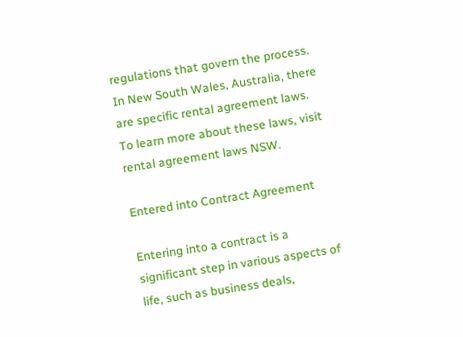regulations that govern the process. In New South Wales, Australia, there are specific rental agreement laws. To learn more about these laws, visit rental agreement laws NSW.

Entered into Contract Agreement

Entering into a contract is a significant step in various aspects of life, such as business deals,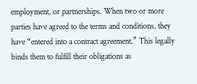employment, or partnerships. When two or more parties have agreed to the terms and conditions, they have “entered into a contract agreement.” This legally binds them to fulfill their obligations as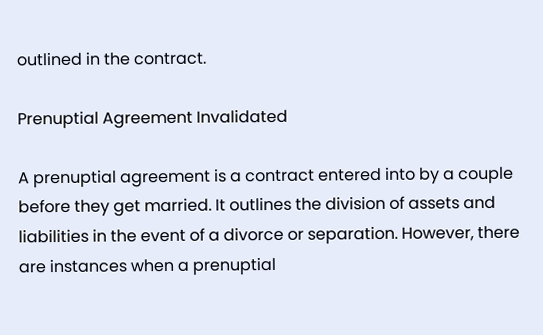outlined in the contract.

Prenuptial Agreement Invalidated

A prenuptial agreement is a contract entered into by a couple before they get married. It outlines the division of assets and liabilities in the event of a divorce or separation. However, there are instances when a prenuptial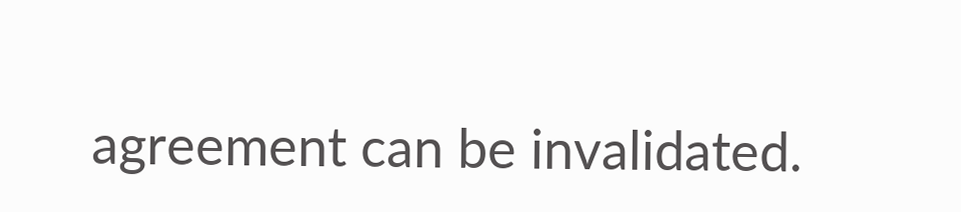agreement can be invalidated.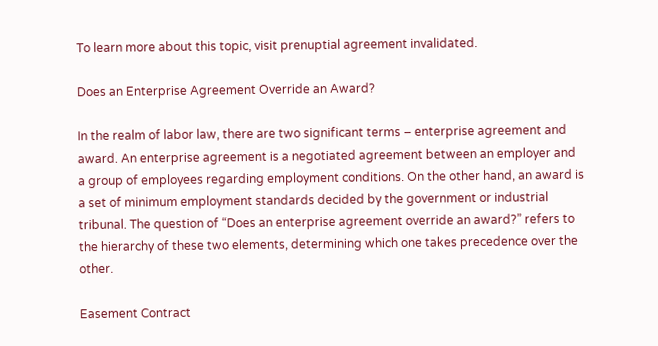To learn more about this topic, visit prenuptial agreement invalidated.

Does an Enterprise Agreement Override an Award?

In the realm of labor law, there are two significant terms – enterprise agreement and award. An enterprise agreement is a negotiated agreement between an employer and a group of employees regarding employment conditions. On the other hand, an award is a set of minimum employment standards decided by the government or industrial tribunal. The question of “Does an enterprise agreement override an award?” refers to the hierarchy of these two elements, determining which one takes precedence over the other.

Easement Contract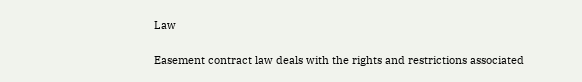Law

Easement contract law deals with the rights and restrictions associated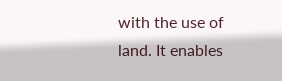with the use of land. It enables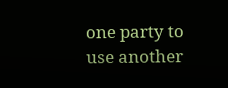one party to use another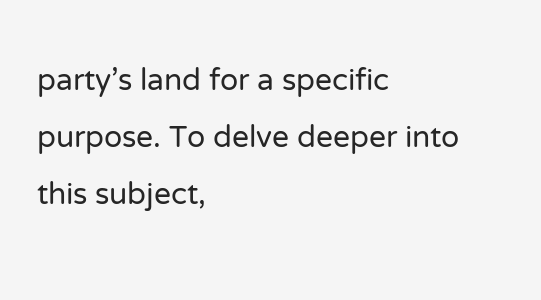party’s land for a specific purpose. To delve deeper into this subject,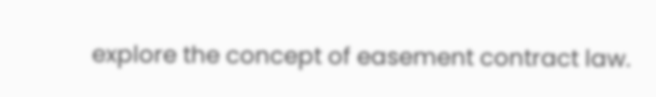explore the concept of easement contract law.